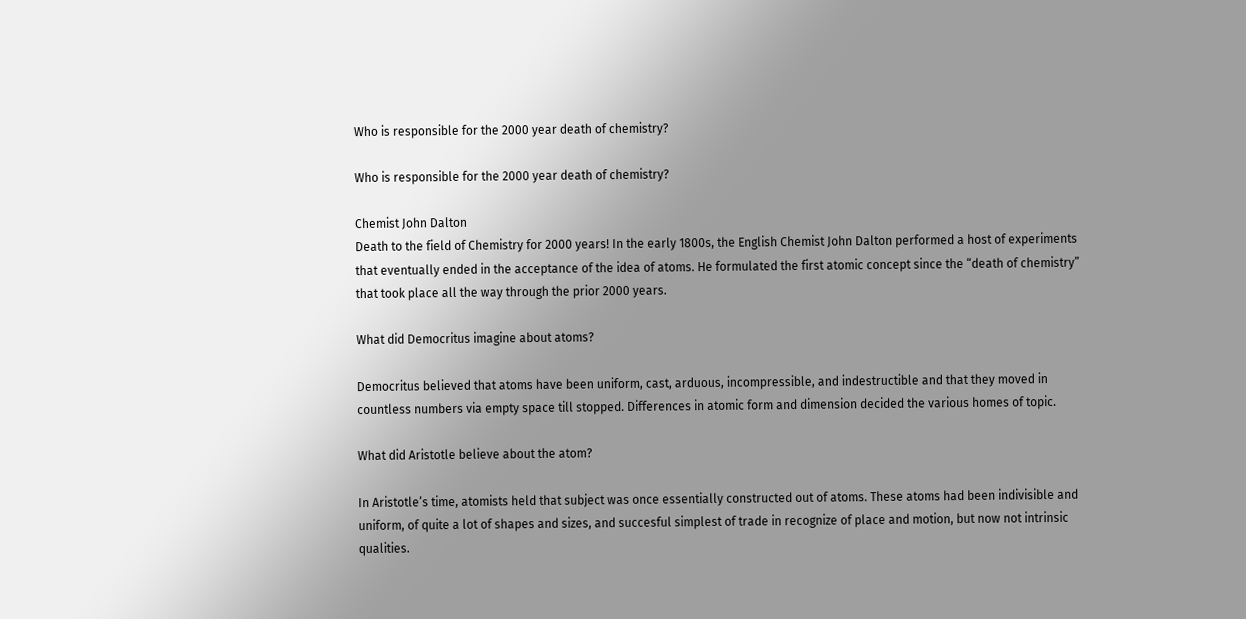Who is responsible for the 2000 year death of chemistry?

Who is responsible for the 2000 year death of chemistry?

Chemist John Dalton
Death to the field of Chemistry for 2000 years! In the early 1800s, the English Chemist John Dalton performed a host of experiments that eventually ended in the acceptance of the idea of atoms. He formulated the first atomic concept since the “death of chemistry” that took place all the way through the prior 2000 years.

What did Democritus imagine about atoms?

Democritus believed that atoms have been uniform, cast, arduous, incompressible, and indestructible and that they moved in countless numbers via empty space till stopped. Differences in atomic form and dimension decided the various homes of topic.

What did Aristotle believe about the atom?

In Aristotle’s time, atomists held that subject was once essentially constructed out of atoms. These atoms had been indivisible and uniform, of quite a lot of shapes and sizes, and succesful simplest of trade in recognize of place and motion, but now not intrinsic qualities.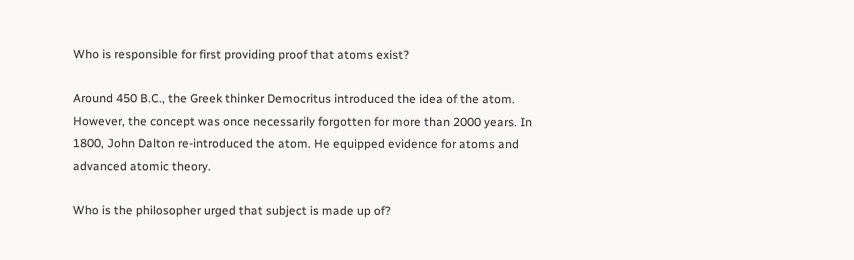Who is responsible for first providing proof that atoms exist?

Around 450 B.C., the Greek thinker Democritus introduced the idea of the atom. However, the concept was once necessarily forgotten for more than 2000 years. In 1800, John Dalton re-introduced the atom. He equipped evidence for atoms and advanced atomic theory.

Who is the philosopher urged that subject is made up of?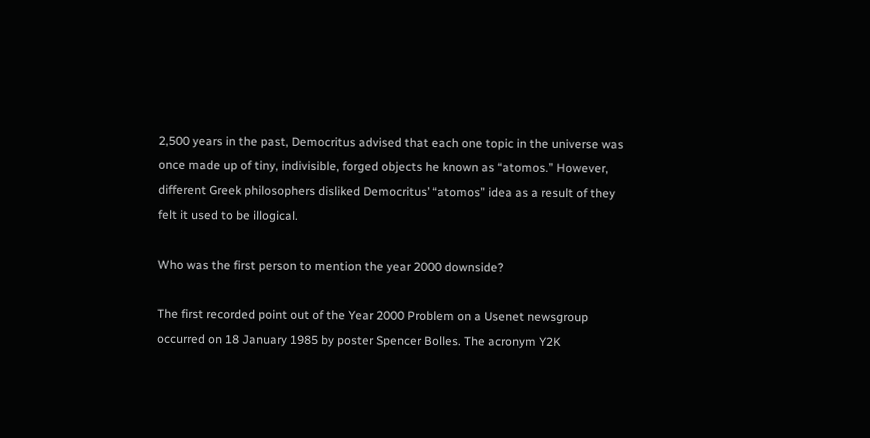2,500 years in the past, Democritus advised that each one topic in the universe was once made up of tiny, indivisible, forged objects he known as “atomos.” However, different Greek philosophers disliked Democritus’ “atomos” idea as a result of they felt it used to be illogical.

Who was the first person to mention the year 2000 downside?

The first recorded point out of the Year 2000 Problem on a Usenet newsgroup occurred on 18 January 1985 by poster Spencer Bolles. The acronym Y2K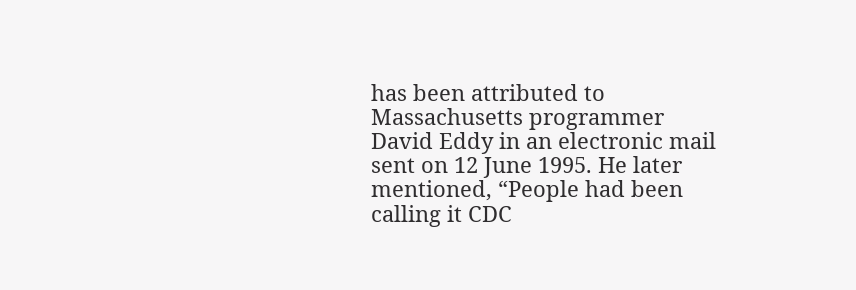has been attributed to Massachusetts programmer David Eddy in an electronic mail sent on 12 June 1995. He later mentioned, “People had been calling it CDC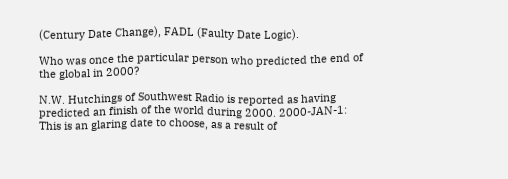(Century Date Change), FADL (Faulty Date Logic).

Who was once the particular person who predicted the end of the global in 2000?

N.W. Hutchings of Southwest Radio is reported as having predicted an finish of the world during 2000. 2000-JAN-1: This is an glaring date to choose, as a result of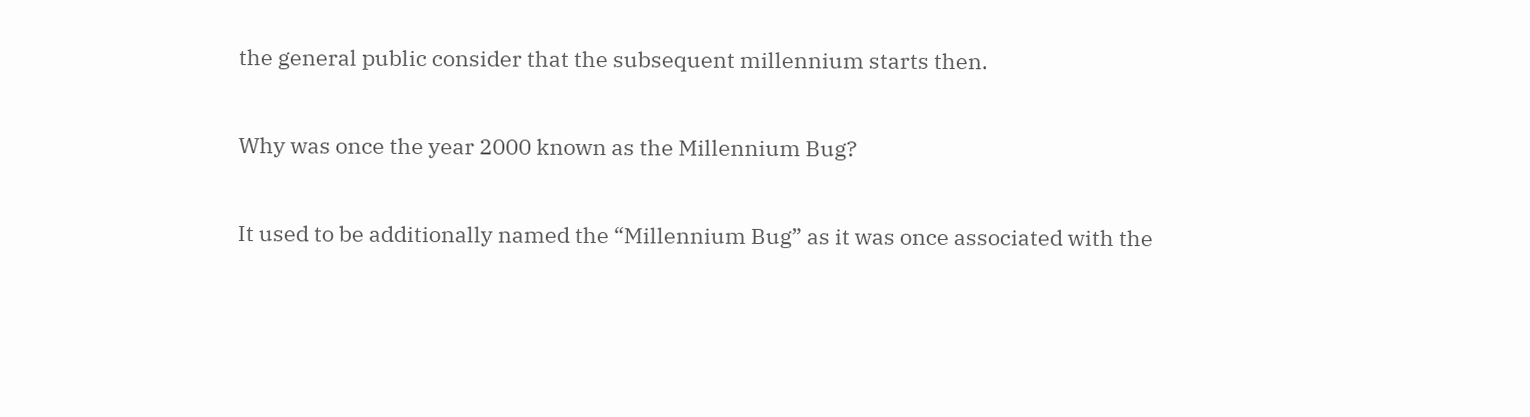the general public consider that the subsequent millennium starts then.

Why was once the year 2000 known as the Millennium Bug?

It used to be additionally named the “Millennium Bug” as it was once associated with the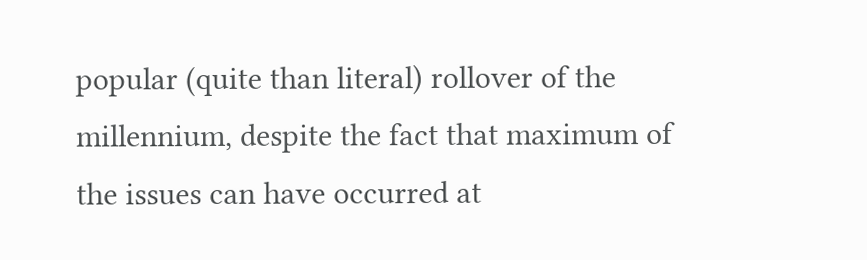popular (quite than literal) rollover of the millennium, despite the fact that maximum of the issues can have occurred at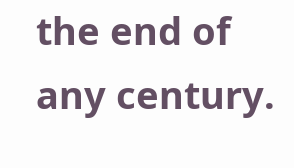the end of any century.